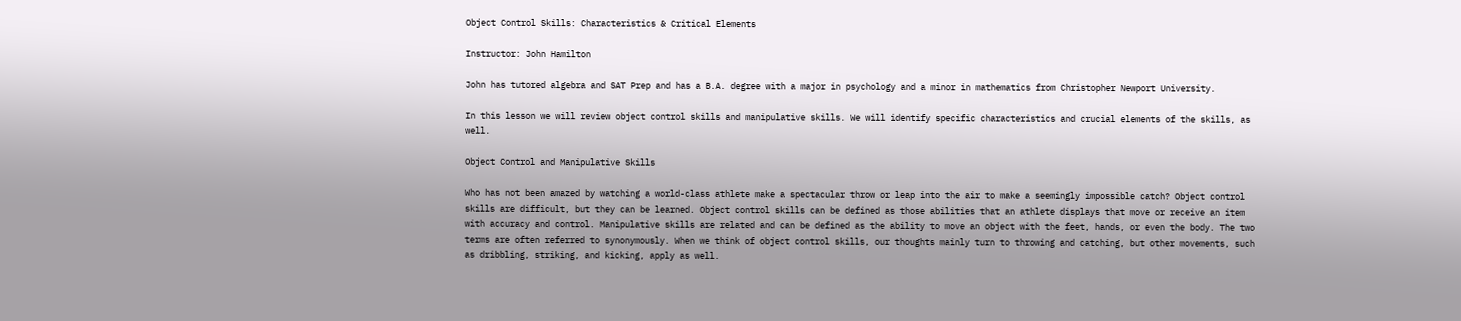Object Control Skills: Characteristics & Critical Elements

Instructor: John Hamilton

John has tutored algebra and SAT Prep and has a B.A. degree with a major in psychology and a minor in mathematics from Christopher Newport University.

In this lesson we will review object control skills and manipulative skills. We will identify specific characteristics and crucial elements of the skills, as well.

Object Control and Manipulative Skills

Who has not been amazed by watching a world-class athlete make a spectacular throw or leap into the air to make a seemingly impossible catch? Object control skills are difficult, but they can be learned. Object control skills can be defined as those abilities that an athlete displays that move or receive an item with accuracy and control. Manipulative skills are related and can be defined as the ability to move an object with the feet, hands, or even the body. The two terms are often referred to synonymously. When we think of object control skills, our thoughts mainly turn to throwing and catching, but other movements, such as dribbling, striking, and kicking, apply as well.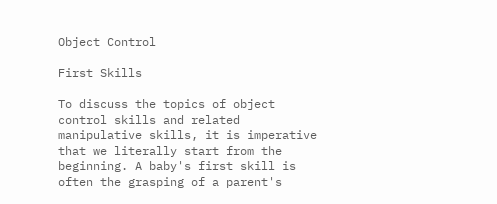Object Control

First Skills

To discuss the topics of object control skills and related manipulative skills, it is imperative that we literally start from the beginning. A baby's first skill is often the grasping of a parent's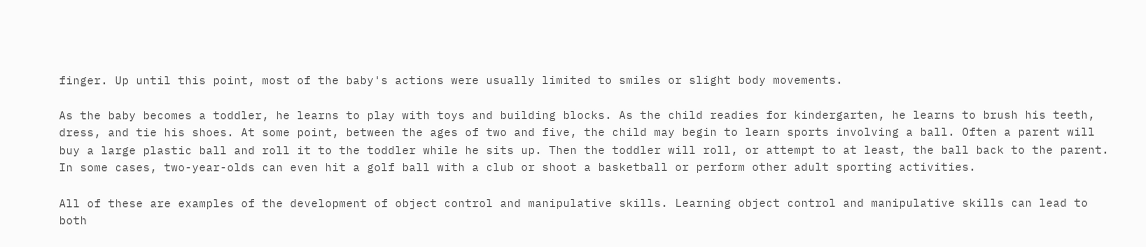finger. Up until this point, most of the baby's actions were usually limited to smiles or slight body movements.

As the baby becomes a toddler, he learns to play with toys and building blocks. As the child readies for kindergarten, he learns to brush his teeth, dress, and tie his shoes. At some point, between the ages of two and five, the child may begin to learn sports involving a ball. Often a parent will buy a large plastic ball and roll it to the toddler while he sits up. Then the toddler will roll, or attempt to at least, the ball back to the parent. In some cases, two-year-olds can even hit a golf ball with a club or shoot a basketball or perform other adult sporting activities.

All of these are examples of the development of object control and manipulative skills. Learning object control and manipulative skills can lead to both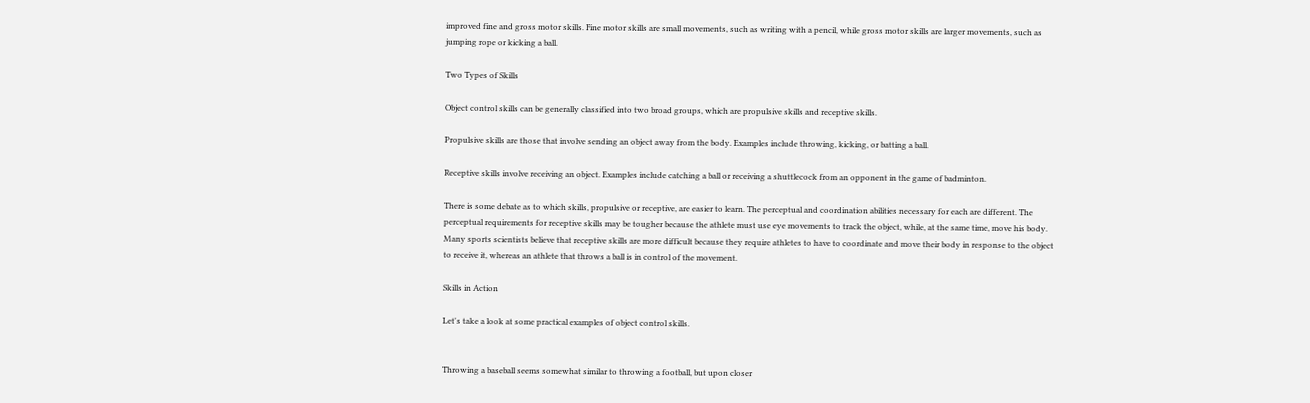improved fine and gross motor skills. Fine motor skills are small movements, such as writing with a pencil, while gross motor skills are larger movements, such as jumping rope or kicking a ball.

Two Types of Skills

Object control skills can be generally classified into two broad groups, which are propulsive skills and receptive skills.

Propulsive skills are those that involve sending an object away from the body. Examples include throwing, kicking, or batting a ball.

Receptive skills involve receiving an object. Examples include catching a ball or receiving a shuttlecock from an opponent in the game of badminton.

There is some debate as to which skills, propulsive or receptive, are easier to learn. The perceptual and coordination abilities necessary for each are different. The perceptual requirements for receptive skills may be tougher because the athlete must use eye movements to track the object, while, at the same time, move his body. Many sports scientists believe that receptive skills are more difficult because they require athletes to have to coordinate and move their body in response to the object to receive it, whereas an athlete that throws a ball is in control of the movement.

Skills in Action

Let's take a look at some practical examples of object control skills.


Throwing a baseball seems somewhat similar to throwing a football, but upon closer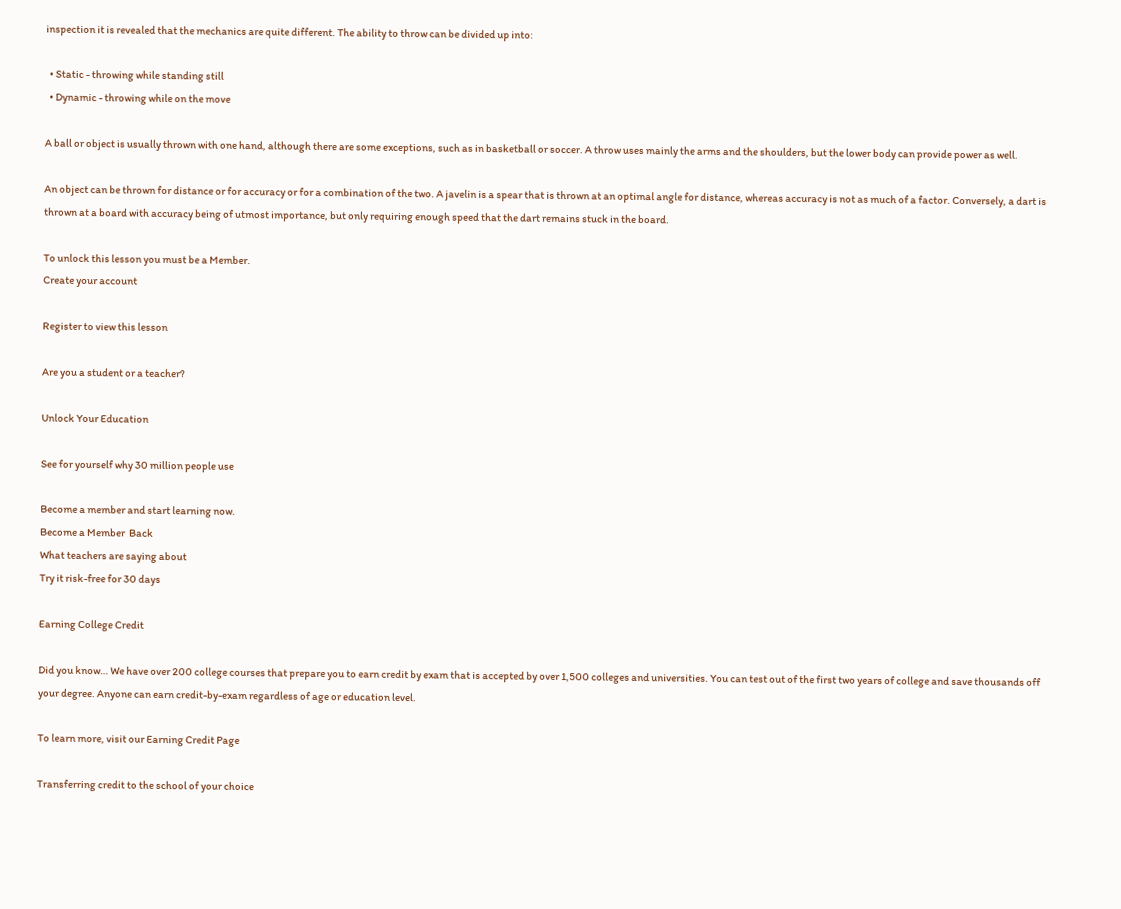inspection it is revealed that the mechanics are quite different. The ability to throw can be divided up into:

  • Static - throwing while standing still
  • Dynamic - throwing while on the move

A ball or object is usually thrown with one hand, although there are some exceptions, such as in basketball or soccer. A throw uses mainly the arms and the shoulders, but the lower body can provide power as well.

An object can be thrown for distance or for accuracy or for a combination of the two. A javelin is a spear that is thrown at an optimal angle for distance, whereas accuracy is not as much of a factor. Conversely, a dart is thrown at a board with accuracy being of utmost importance, but only requiring enough speed that the dart remains stuck in the board.

To unlock this lesson you must be a Member.
Create your account

Register to view this lesson

Are you a student or a teacher?

Unlock Your Education

See for yourself why 30 million people use

Become a member and start learning now.
Become a Member  Back
What teachers are saying about
Try it risk-free for 30 days

Earning College Credit

Did you know… We have over 200 college courses that prepare you to earn credit by exam that is accepted by over 1,500 colleges and universities. You can test out of the first two years of college and save thousands off your degree. Anyone can earn credit-by-exam regardless of age or education level.

To learn more, visit our Earning Credit Page

Transferring credit to the school of your choice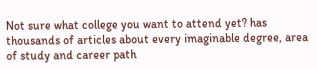Not sure what college you want to attend yet? has thousands of articles about every imaginable degree, area of study and career path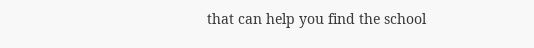that can help you find the school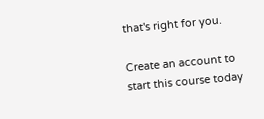that's right for you.

Create an account to start this course today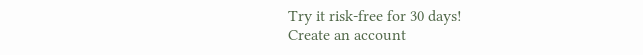Try it risk-free for 30 days!
Create an account